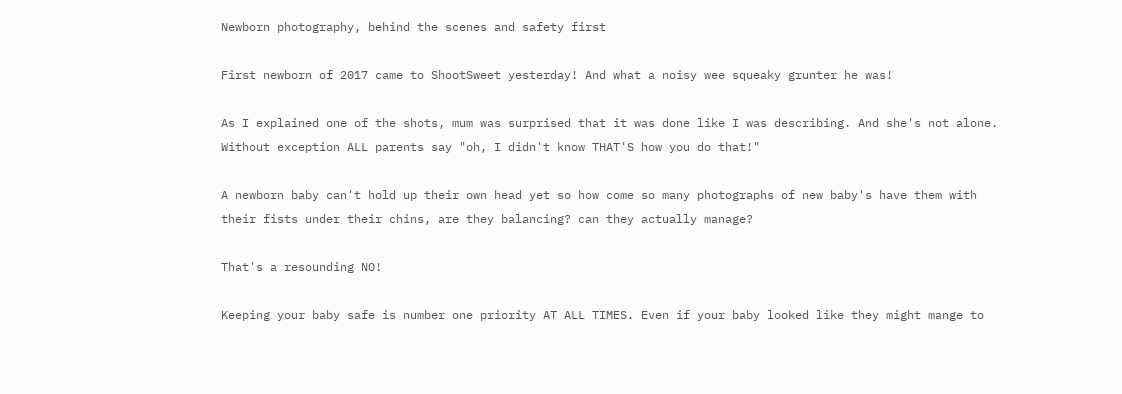Newborn photography, behind the scenes and safety first

First newborn of 2017 came to ShootSweet yesterday! And what a noisy wee squeaky grunter he was!

As I explained one of the shots, mum was surprised that it was done like I was describing. And she's not alone. Without exception ALL parents say "oh, I didn't know THAT'S how you do that!"

A newborn baby can't hold up their own head yet so how come so many photographs of new baby's have them with their fists under their chins, are they balancing? can they actually manage?

That's a resounding NO!

Keeping your baby safe is number one priority AT ALL TIMES. Even if your baby looked like they might mange to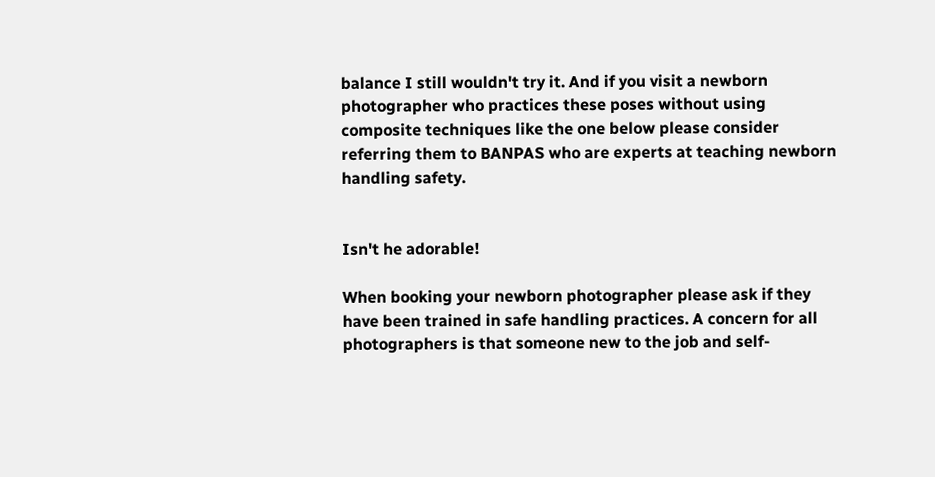balance I still wouldn't try it. And if you visit a newborn photographer who practices these poses without using composite techniques like the one below please consider referring them to BANPAS who are experts at teaching newborn handling safety.


Isn't he adorable!

When booking your newborn photographer please ask if they have been trained in safe handling practices. A concern for all photographers is that someone new to the job and self-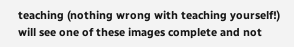teaching (nothing wrong with teaching yourself!) will see one of these images complete and not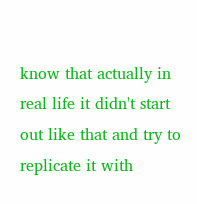know that actually in real life it didn't start out like that and try to replicate it with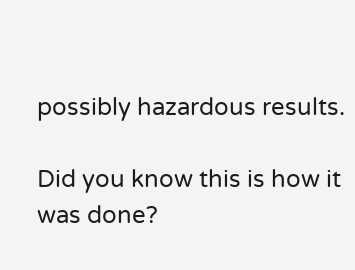possibly hazardous results.

Did you know this is how it was done?